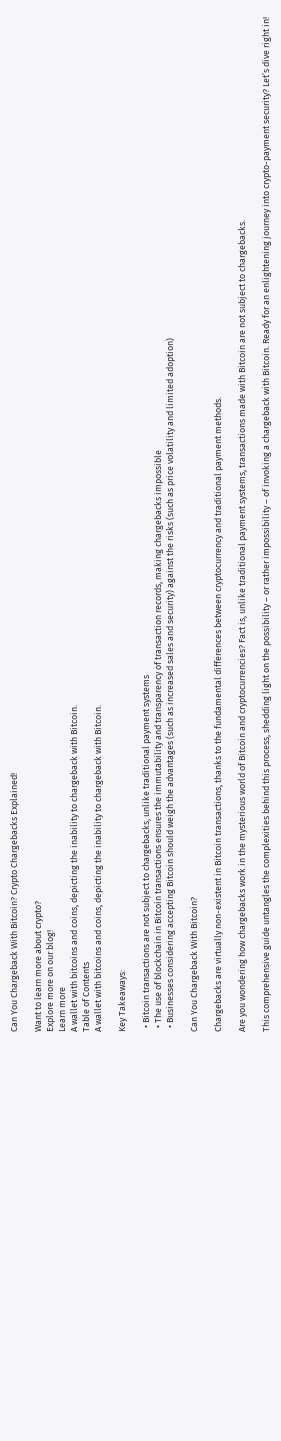Can You Chargeback With Bitcoin? Crypto Chargebacks Explained!

Want to learn more about crypto?
Explore more on our blog!
Learn more
A wallet with bitcoins and coins, depicting the inability to chargeback with Bitcoin.
Table of Contents
A wallet with bitcoins and coins, depicting the inability to chargeback with Bitcoin.

Key Takeaways:

  • Bitcoin transactions are not subject to chargebacks, unlike traditional payment systems
  • The use of blockchain in Bitcoin transactions ensures the immutability and transparency of transaction records, making chargebacks impossible
  • Businesses considering accepting Bitcoin should weigh the advantages (such as increased sales and security) against the risks (such as price volatility and limited adoption)

Can You Chargeback With Bitcoin?

Chargebacks are virtually non-existent in Bitcoin transactions, thanks to the fundamental differences between cryptocurrency and traditional payment methods.

Are you wondering how chargebacks work in the mysterious world of Bitcoin and cryptocurrencies? Fact is, unlike traditional payment systems, transactions made with Bitcoin are not subject to chargebacks.

This comprehensive guide untangles the complexities behind this process, shedding light on the possibility – or rather impossibility – of invoking a chargeback with Bitcoin. Ready for an enlightening journey into crypto-payment security? Let’s dive right in!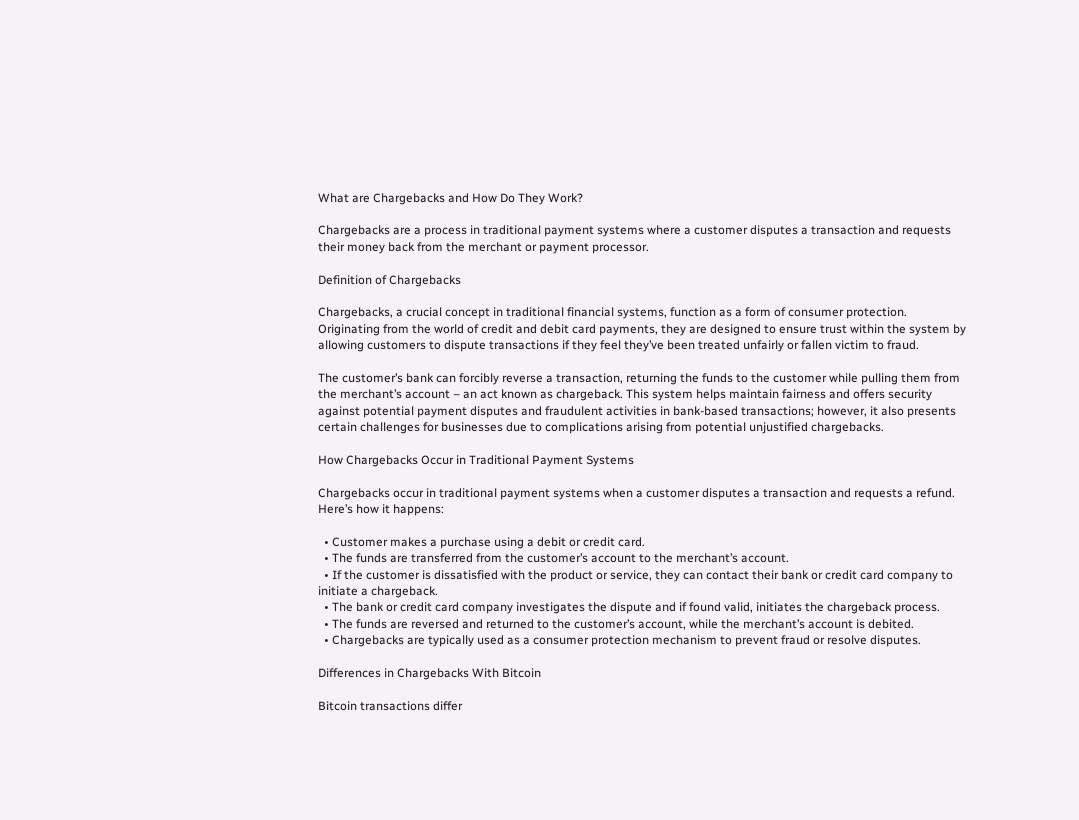What are Chargebacks and How Do They Work?

Chargebacks are a process in traditional payment systems where a customer disputes a transaction and requests their money back from the merchant or payment processor.

Definition of Chargebacks

Chargebacks, a crucial concept in traditional financial systems, function as a form of consumer protection. Originating from the world of credit and debit card payments, they are designed to ensure trust within the system by allowing customers to dispute transactions if they feel they’ve been treated unfairly or fallen victim to fraud.

The customer’s bank can forcibly reverse a transaction, returning the funds to the customer while pulling them from the merchant’s account – an act known as chargeback. This system helps maintain fairness and offers security against potential payment disputes and fraudulent activities in bank-based transactions; however, it also presents certain challenges for businesses due to complications arising from potential unjustified chargebacks.

How Chargebacks Occur in Traditional Payment Systems

Chargebacks occur in traditional payment systems when a customer disputes a transaction and requests a refund. Here’s how it happens:

  • Customer makes a purchase using a debit or credit card.
  • The funds are transferred from the customer’s account to the merchant’s account.
  • If the customer is dissatisfied with the product or service, they can contact their bank or credit card company to initiate a chargeback.
  • The bank or credit card company investigates the dispute and if found valid, initiates the chargeback process.
  • The funds are reversed and returned to the customer’s account, while the merchant’s account is debited.
  • Chargebacks are typically used as a consumer protection mechanism to prevent fraud or resolve disputes.

Differences in Chargebacks With Bitcoin

Bitcoin transactions differ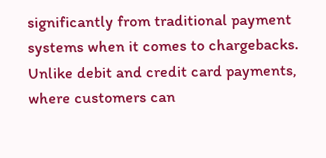significantly from traditional payment systems when it comes to chargebacks. Unlike debit and credit card payments, where customers can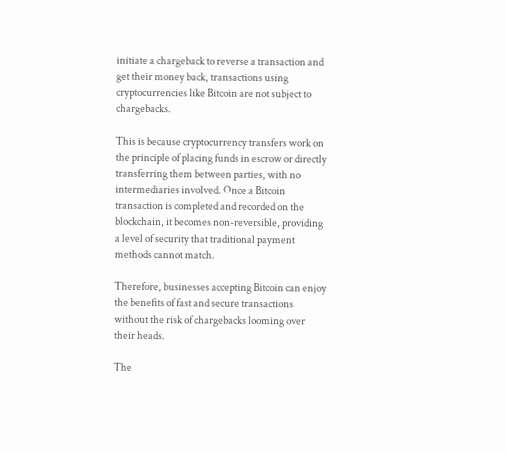initiate a chargeback to reverse a transaction and get their money back, transactions using cryptocurrencies like Bitcoin are not subject to chargebacks.

This is because cryptocurrency transfers work on the principle of placing funds in escrow or directly transferring them between parties, with no intermediaries involved. Once a Bitcoin transaction is completed and recorded on the blockchain, it becomes non-reversible, providing a level of security that traditional payment methods cannot match.

Therefore, businesses accepting Bitcoin can enjoy the benefits of fast and secure transactions without the risk of chargebacks looming over their heads.

The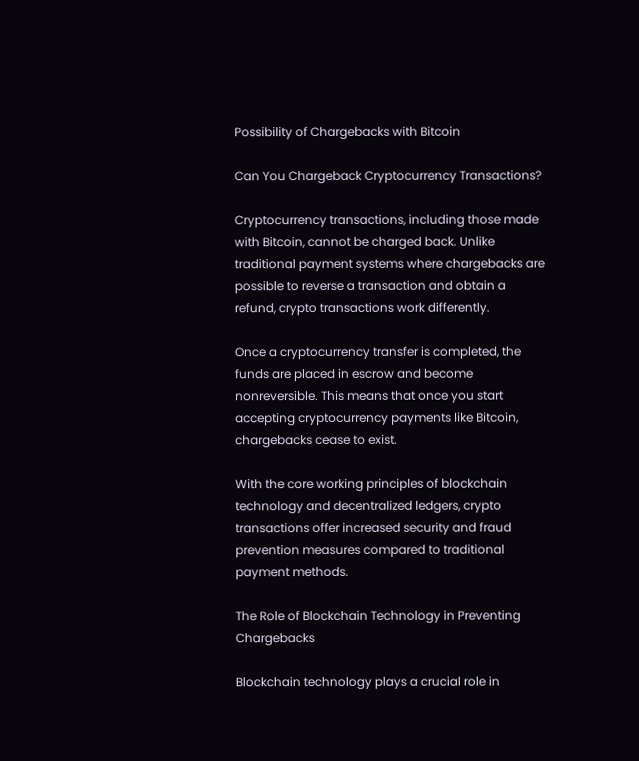Possibility of Chargebacks with Bitcoin

Can You Chargeback Cryptocurrency Transactions?

Cryptocurrency transactions, including those made with Bitcoin, cannot be charged back. Unlike traditional payment systems where chargebacks are possible to reverse a transaction and obtain a refund, crypto transactions work differently.

Once a cryptocurrency transfer is completed, the funds are placed in escrow and become nonreversible. This means that once you start accepting cryptocurrency payments like Bitcoin, chargebacks cease to exist.

With the core working principles of blockchain technology and decentralized ledgers, crypto transactions offer increased security and fraud prevention measures compared to traditional payment methods.

The Role of Blockchain Technology in Preventing Chargebacks

Blockchain technology plays a crucial role in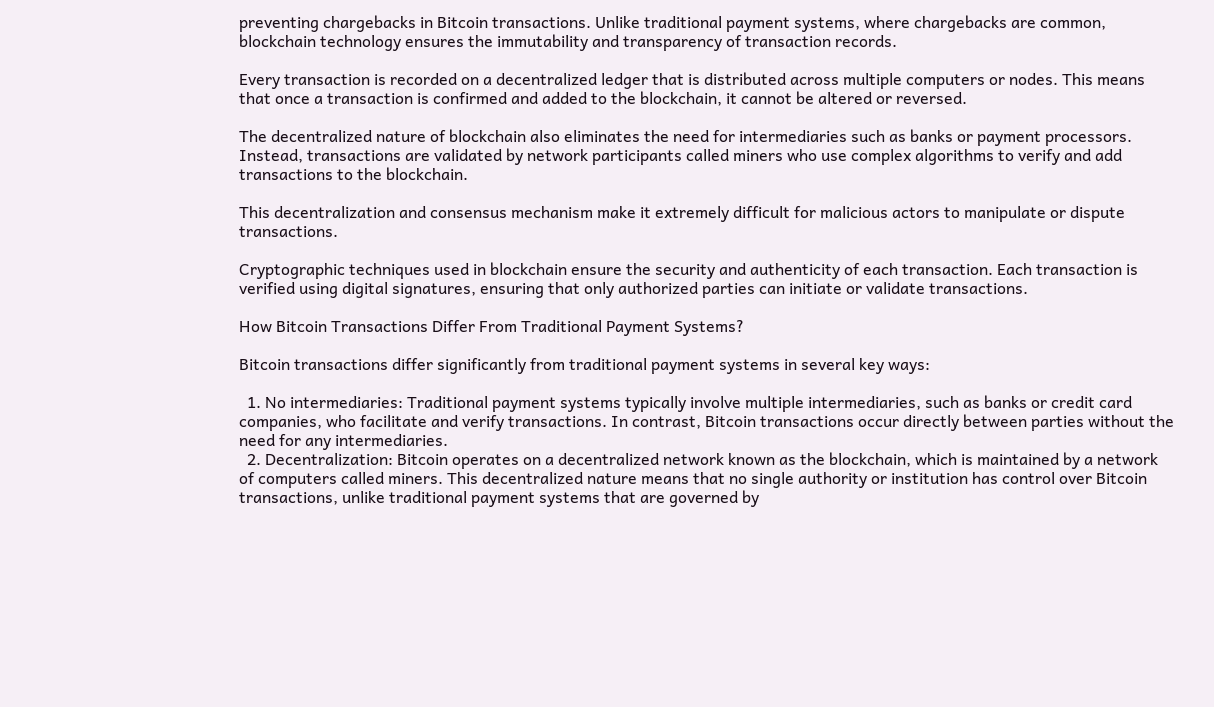preventing chargebacks in Bitcoin transactions. Unlike traditional payment systems, where chargebacks are common, blockchain technology ensures the immutability and transparency of transaction records.

Every transaction is recorded on a decentralized ledger that is distributed across multiple computers or nodes. This means that once a transaction is confirmed and added to the blockchain, it cannot be altered or reversed.

The decentralized nature of blockchain also eliminates the need for intermediaries such as banks or payment processors. Instead, transactions are validated by network participants called miners who use complex algorithms to verify and add transactions to the blockchain.

This decentralization and consensus mechanism make it extremely difficult for malicious actors to manipulate or dispute transactions.

Cryptographic techniques used in blockchain ensure the security and authenticity of each transaction. Each transaction is verified using digital signatures, ensuring that only authorized parties can initiate or validate transactions.

How Bitcoin Transactions Differ From Traditional Payment Systems?

Bitcoin transactions differ significantly from traditional payment systems in several key ways:

  1. No intermediaries: Traditional payment systems typically involve multiple intermediaries, such as banks or credit card companies, who facilitate and verify transactions. In contrast, Bitcoin transactions occur directly between parties without the need for any intermediaries.
  2. Decentralization: Bitcoin operates on a decentralized network known as the blockchain, which is maintained by a network of computers called miners. This decentralized nature means that no single authority or institution has control over Bitcoin transactions, unlike traditional payment systems that are governed by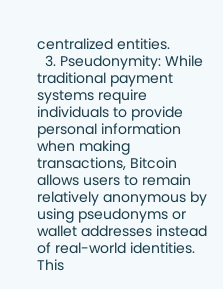centralized entities.
  3. Pseudonymity: While traditional payment systems require individuals to provide personal information when making transactions, Bitcoin allows users to remain relatively anonymous by using pseudonyms or wallet addresses instead of real-world identities. This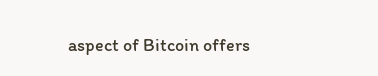aspect of Bitcoin offers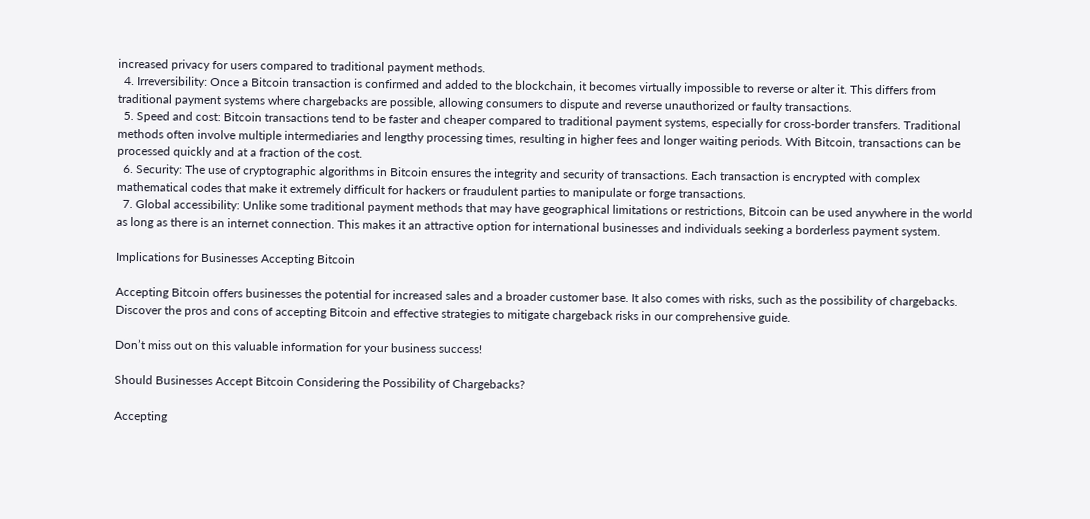increased privacy for users compared to traditional payment methods.
  4. Irreversibility: Once a Bitcoin transaction is confirmed and added to the blockchain, it becomes virtually impossible to reverse or alter it. This differs from traditional payment systems where chargebacks are possible, allowing consumers to dispute and reverse unauthorized or faulty transactions.
  5. Speed and cost: Bitcoin transactions tend to be faster and cheaper compared to traditional payment systems, especially for cross-border transfers. Traditional methods often involve multiple intermediaries and lengthy processing times, resulting in higher fees and longer waiting periods. With Bitcoin, transactions can be processed quickly and at a fraction of the cost.
  6. Security: The use of cryptographic algorithms in Bitcoin ensures the integrity and security of transactions. Each transaction is encrypted with complex mathematical codes that make it extremely difficult for hackers or fraudulent parties to manipulate or forge transactions.
  7. Global accessibility: Unlike some traditional payment methods that may have geographical limitations or restrictions, Bitcoin can be used anywhere in the world as long as there is an internet connection. This makes it an attractive option for international businesses and individuals seeking a borderless payment system.

Implications for Businesses Accepting Bitcoin

Accepting Bitcoin offers businesses the potential for increased sales and a broader customer base. It also comes with risks, such as the possibility of chargebacks. Discover the pros and cons of accepting Bitcoin and effective strategies to mitigate chargeback risks in our comprehensive guide.

Don’t miss out on this valuable information for your business success!

Should Businesses Accept Bitcoin Considering the Possibility of Chargebacks?

Accepting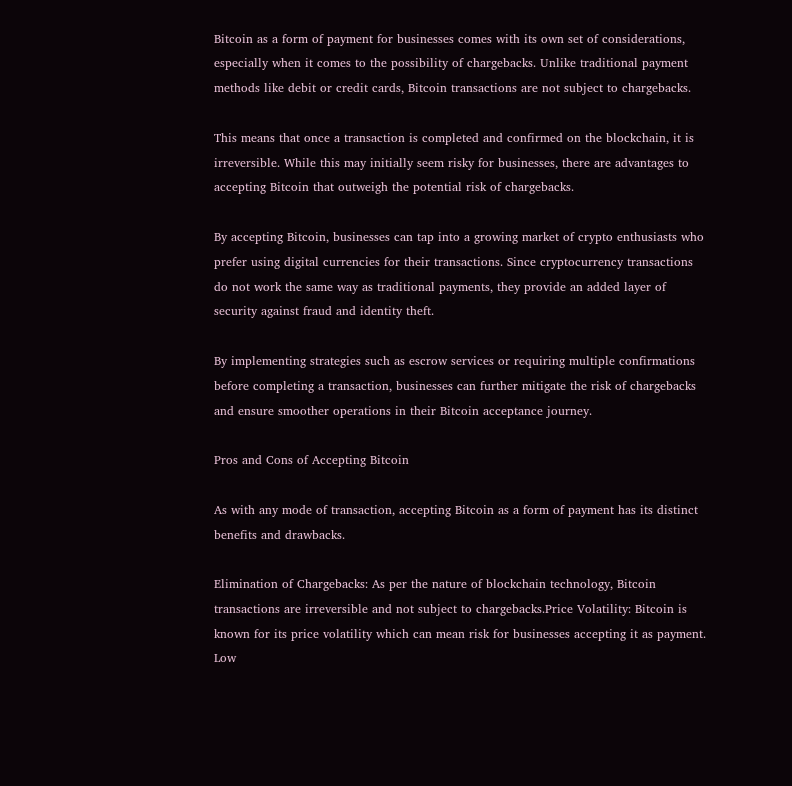Bitcoin as a form of payment for businesses comes with its own set of considerations, especially when it comes to the possibility of chargebacks. Unlike traditional payment methods like debit or credit cards, Bitcoin transactions are not subject to chargebacks.

This means that once a transaction is completed and confirmed on the blockchain, it is irreversible. While this may initially seem risky for businesses, there are advantages to accepting Bitcoin that outweigh the potential risk of chargebacks.

By accepting Bitcoin, businesses can tap into a growing market of crypto enthusiasts who prefer using digital currencies for their transactions. Since cryptocurrency transactions do not work the same way as traditional payments, they provide an added layer of security against fraud and identity theft.

By implementing strategies such as escrow services or requiring multiple confirmations before completing a transaction, businesses can further mitigate the risk of chargebacks and ensure smoother operations in their Bitcoin acceptance journey.

Pros and Cons of Accepting Bitcoin

As with any mode of transaction, accepting Bitcoin as a form of payment has its distinct benefits and drawbacks.

Elimination of Chargebacks: As per the nature of blockchain technology, Bitcoin transactions are irreversible and not subject to chargebacks.Price Volatility: Bitcoin is known for its price volatility which can mean risk for businesses accepting it as payment.
Low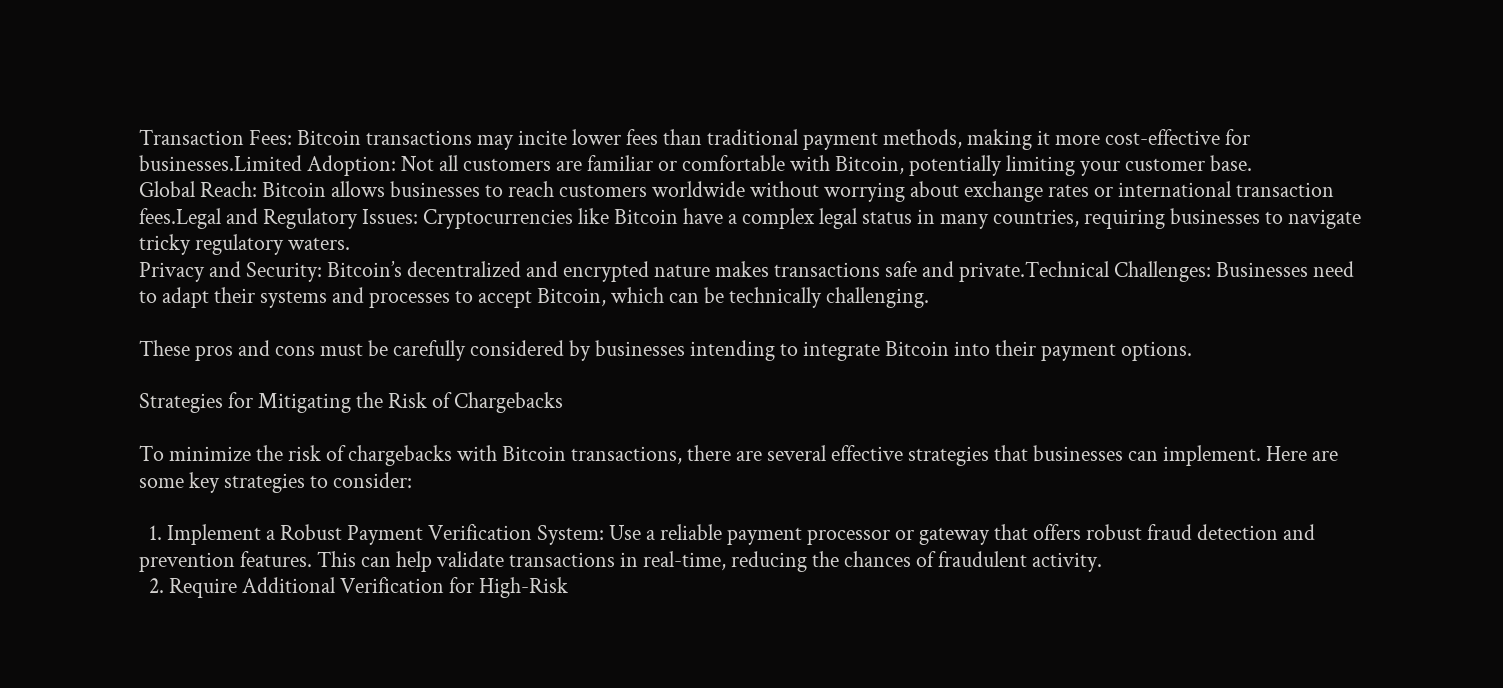Transaction Fees: Bitcoin transactions may incite lower fees than traditional payment methods, making it more cost-effective for businesses.Limited Adoption: Not all customers are familiar or comfortable with Bitcoin, potentially limiting your customer base.
Global Reach: Bitcoin allows businesses to reach customers worldwide without worrying about exchange rates or international transaction fees.Legal and Regulatory Issues: Cryptocurrencies like Bitcoin have a complex legal status in many countries, requiring businesses to navigate tricky regulatory waters.
Privacy and Security: Bitcoin’s decentralized and encrypted nature makes transactions safe and private.Technical Challenges: Businesses need to adapt their systems and processes to accept Bitcoin, which can be technically challenging.

These pros and cons must be carefully considered by businesses intending to integrate Bitcoin into their payment options.

Strategies for Mitigating the Risk of Chargebacks

To minimize the risk of chargebacks with Bitcoin transactions, there are several effective strategies that businesses can implement. Here are some key strategies to consider:

  1. Implement a Robust Payment Verification System: Use a reliable payment processor or gateway that offers robust fraud detection and prevention features. This can help validate transactions in real-time, reducing the chances of fraudulent activity.
  2. Require Additional Verification for High-Risk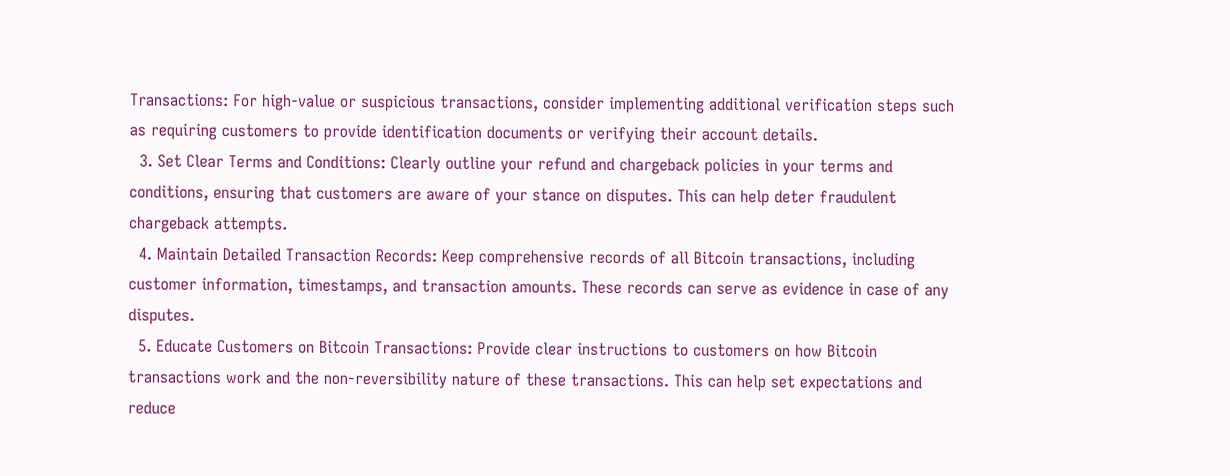Transactions: For high-value or suspicious transactions, consider implementing additional verification steps such as requiring customers to provide identification documents or verifying their account details.
  3. Set Clear Terms and Conditions: Clearly outline your refund and chargeback policies in your terms and conditions, ensuring that customers are aware of your stance on disputes. This can help deter fraudulent chargeback attempts.
  4. Maintain Detailed Transaction Records: Keep comprehensive records of all Bitcoin transactions, including customer information, timestamps, and transaction amounts. These records can serve as evidence in case of any disputes.
  5. Educate Customers on Bitcoin Transactions: Provide clear instructions to customers on how Bitcoin transactions work and the non-reversibility nature of these transactions. This can help set expectations and reduce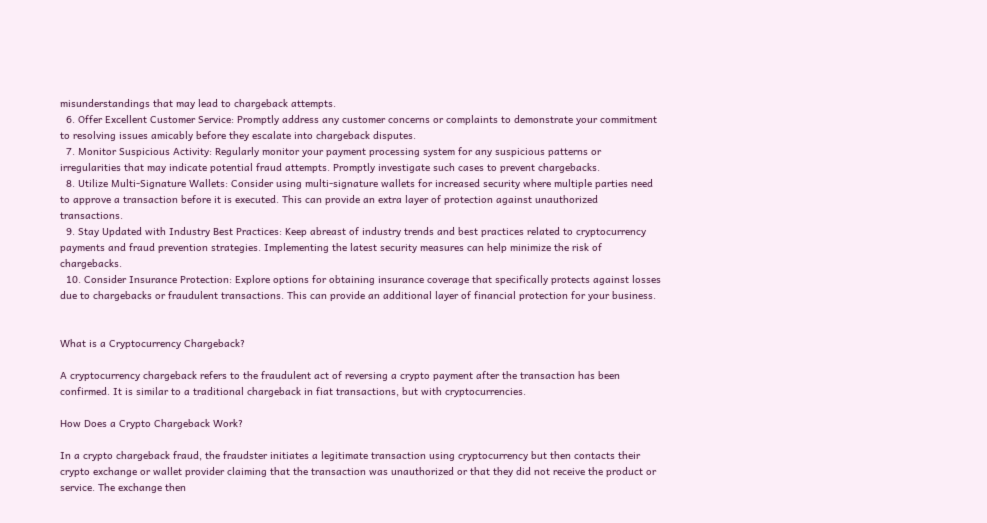misunderstandings that may lead to chargeback attempts.
  6. Offer Excellent Customer Service: Promptly address any customer concerns or complaints to demonstrate your commitment to resolving issues amicably before they escalate into chargeback disputes.
  7. Monitor Suspicious Activity: Regularly monitor your payment processing system for any suspicious patterns or irregularities that may indicate potential fraud attempts. Promptly investigate such cases to prevent chargebacks.
  8. Utilize Multi-Signature Wallets: Consider using multi-signature wallets for increased security where multiple parties need to approve a transaction before it is executed. This can provide an extra layer of protection against unauthorized transactions.
  9. Stay Updated with Industry Best Practices: Keep abreast of industry trends and best practices related to cryptocurrency payments and fraud prevention strategies. Implementing the latest security measures can help minimize the risk of chargebacks.
  10. Consider Insurance Protection: Explore options for obtaining insurance coverage that specifically protects against losses due to chargebacks or fraudulent transactions. This can provide an additional layer of financial protection for your business.


What is a Cryptocurrency Chargeback?

A cryptocurrency chargeback refers to the fraudulent act of reversing a crypto payment after the transaction has been confirmed. It is similar to a traditional chargeback in fiat transactions, but with cryptocurrencies.

How Does a Crypto Chargeback Work?

In a crypto chargeback fraud, the fraudster initiates a legitimate transaction using cryptocurrency but then contacts their crypto exchange or wallet provider claiming that the transaction was unauthorized or that they did not receive the product or service. The exchange then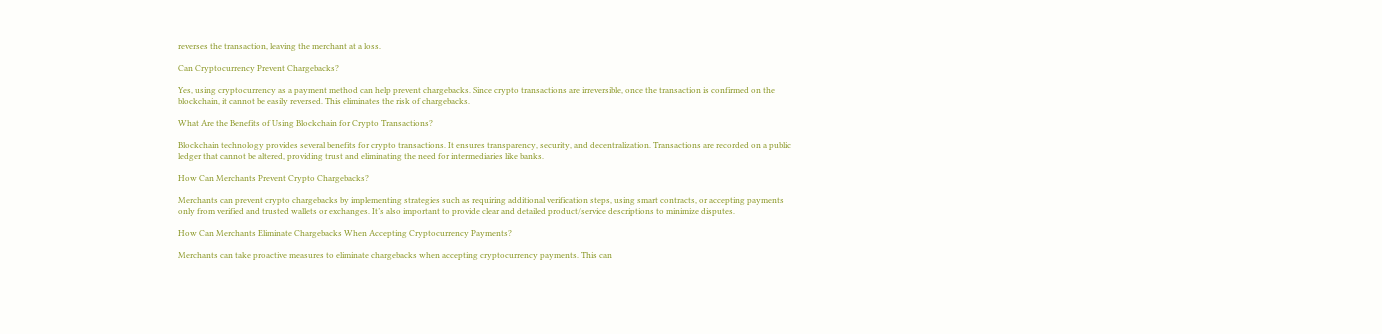reverses the transaction, leaving the merchant at a loss.

Can Cryptocurrency Prevent Chargebacks?

Yes, using cryptocurrency as a payment method can help prevent chargebacks. Since crypto transactions are irreversible, once the transaction is confirmed on the blockchain, it cannot be easily reversed. This eliminates the risk of chargebacks.

What Are the Benefits of Using Blockchain for Crypto Transactions?

Blockchain technology provides several benefits for crypto transactions. It ensures transparency, security, and decentralization. Transactions are recorded on a public ledger that cannot be altered, providing trust and eliminating the need for intermediaries like banks.

How Can Merchants Prevent Crypto Chargebacks?

Merchants can prevent crypto chargebacks by implementing strategies such as requiring additional verification steps, using smart contracts, or accepting payments only from verified and trusted wallets or exchanges. It’s also important to provide clear and detailed product/service descriptions to minimize disputes.

How Can Merchants Eliminate Chargebacks When Accepting Cryptocurrency Payments?

Merchants can take proactive measures to eliminate chargebacks when accepting cryptocurrency payments. This can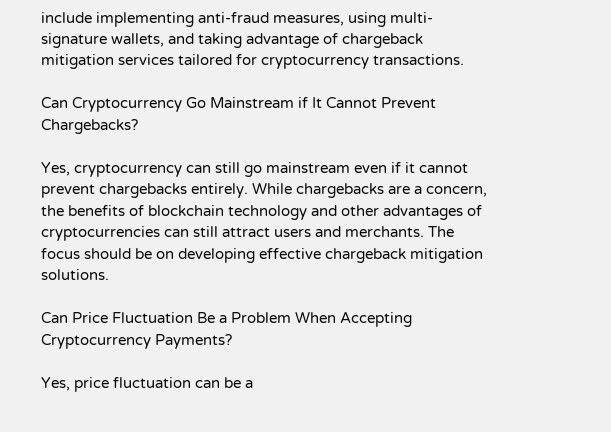include implementing anti-fraud measures, using multi-signature wallets, and taking advantage of chargeback mitigation services tailored for cryptocurrency transactions.

Can Cryptocurrency Go Mainstream if It Cannot Prevent Chargebacks?

Yes, cryptocurrency can still go mainstream even if it cannot prevent chargebacks entirely. While chargebacks are a concern, the benefits of blockchain technology and other advantages of cryptocurrencies can still attract users and merchants. The focus should be on developing effective chargeback mitigation solutions.

Can Price Fluctuation Be a Problem When Accepting Cryptocurrency Payments?

Yes, price fluctuation can be a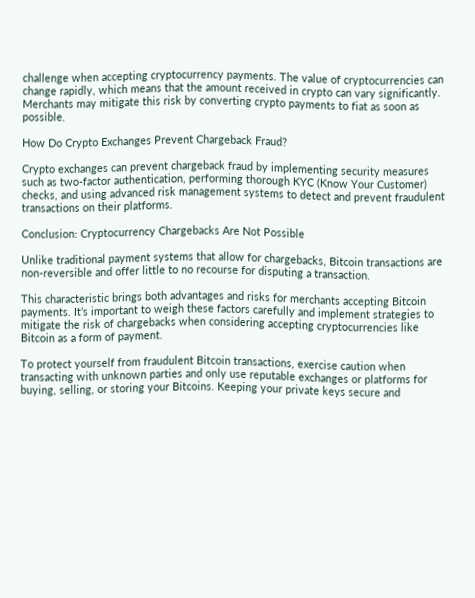challenge when accepting cryptocurrency payments. The value of cryptocurrencies can change rapidly, which means that the amount received in crypto can vary significantly. Merchants may mitigate this risk by converting crypto payments to fiat as soon as possible.

How Do Crypto Exchanges Prevent Chargeback Fraud?

Crypto exchanges can prevent chargeback fraud by implementing security measures such as two-factor authentication, performing thorough KYC (Know Your Customer) checks, and using advanced risk management systems to detect and prevent fraudulent transactions on their platforms.

Conclusion: Cryptocurrency Chargebacks Are Not Possible

Unlike traditional payment systems that allow for chargebacks, Bitcoin transactions are non-reversible and offer little to no recourse for disputing a transaction.

This characteristic brings both advantages and risks for merchants accepting Bitcoin payments. It’s important to weigh these factors carefully and implement strategies to mitigate the risk of chargebacks when considering accepting cryptocurrencies like Bitcoin as a form of payment.

To protect yourself from fraudulent Bitcoin transactions, exercise caution when transacting with unknown parties and only use reputable exchanges or platforms for buying, selling, or storing your Bitcoins. Keeping your private keys secure and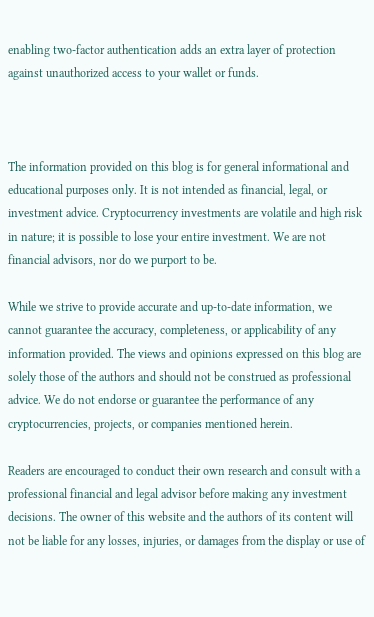enabling two-factor authentication adds an extra layer of protection against unauthorized access to your wallet or funds.



The information provided on this blog is for general informational and educational purposes only. It is not intended as financial, legal, or investment advice. Cryptocurrency investments are volatile and high risk in nature; it is possible to lose your entire investment. We are not financial advisors, nor do we purport to be.

While we strive to provide accurate and up-to-date information, we cannot guarantee the accuracy, completeness, or applicability of any information provided. The views and opinions expressed on this blog are solely those of the authors and should not be construed as professional advice. We do not endorse or guarantee the performance of any cryptocurrencies, projects, or companies mentioned herein.

Readers are encouraged to conduct their own research and consult with a professional financial and legal advisor before making any investment decisions. The owner of this website and the authors of its content will not be liable for any losses, injuries, or damages from the display or use of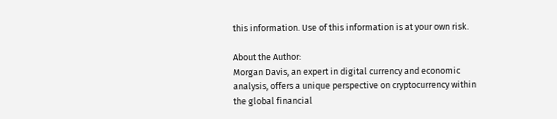this information. Use of this information is at your own risk.

About the Author:
Morgan Davis, an expert in digital currency and economic analysis, offers a unique perspective on cryptocurrency within the global financial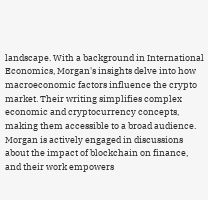landscape. With a background in International Economics, Morgan's insights delve into how macroeconomic factors influence the crypto market. Their writing simplifies complex economic and cryptocurrency concepts, making them accessible to a broad audience. Morgan is actively engaged in discussions about the impact of blockchain on finance, and their work empowers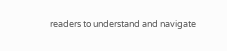readers to understand and navigate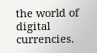the world of digital currencies.